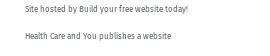Site hosted by Build your free website today!

Health Care and You publishes a website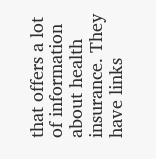that offers a lot of information about health insurance. They have links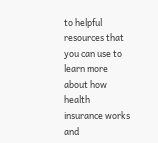to helpful resources that you can use to learn more about how health insurance works and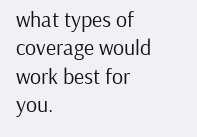what types of coverage would work best for you.